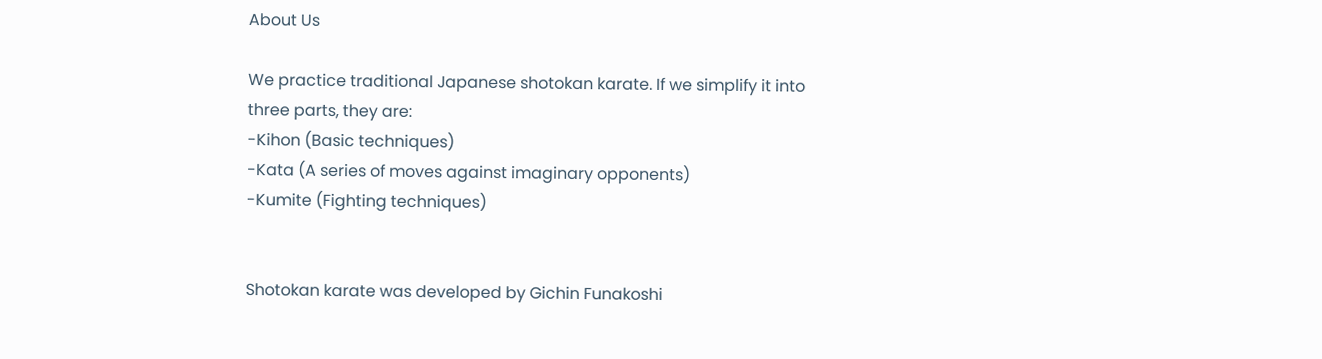About Us

We practice traditional Japanese shotokan karate. If we simplify it into three parts, they are:
-Kihon (Basic techniques)
-Kata (A series of moves against imaginary opponents)
-Kumite (Fighting techniques)


Shotokan karate was developed by Gichin Funakoshi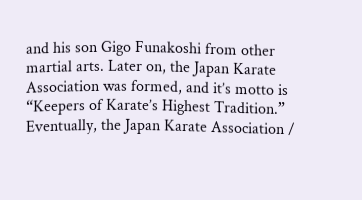and his son Gigo Funakoshi from other martial arts. Later on, the Japan Karate Association was formed, and it’s motto is “Keepers of Karate’s Highest Tradition.” Eventually, the Japan Karate Association /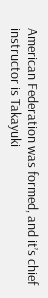American Federation was formed, and it’s chief instructor is Takayuki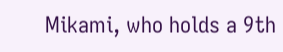Mikami, who holds a 9th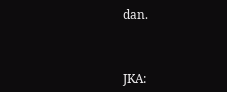dan.



JKA: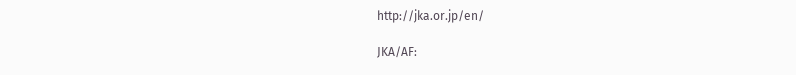http://jka.or.jp/en/

JKA/AF: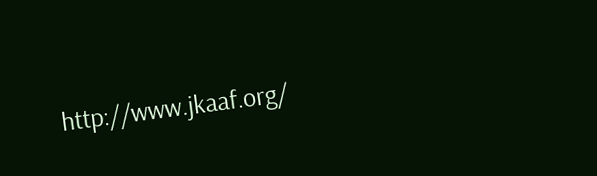http://www.jkaaf.org/